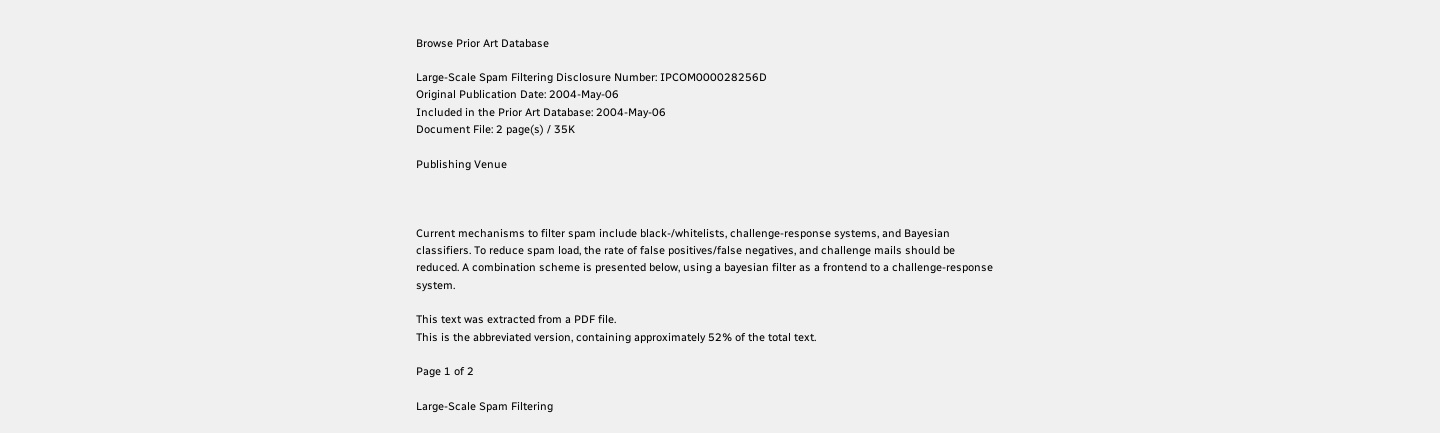Browse Prior Art Database

Large-Scale Spam Filtering Disclosure Number: IPCOM000028256D
Original Publication Date: 2004-May-06
Included in the Prior Art Database: 2004-May-06
Document File: 2 page(s) / 35K

Publishing Venue



Current mechanisms to filter spam include black-/whitelists, challenge-response systems, and Bayesian classifiers. To reduce spam load, the rate of false positives/false negatives, and challenge mails should be reduced. A combination scheme is presented below, using a bayesian filter as a frontend to a challenge-response system.

This text was extracted from a PDF file.
This is the abbreviated version, containing approximately 52% of the total text.

Page 1 of 2

Large-Scale Spam Filtering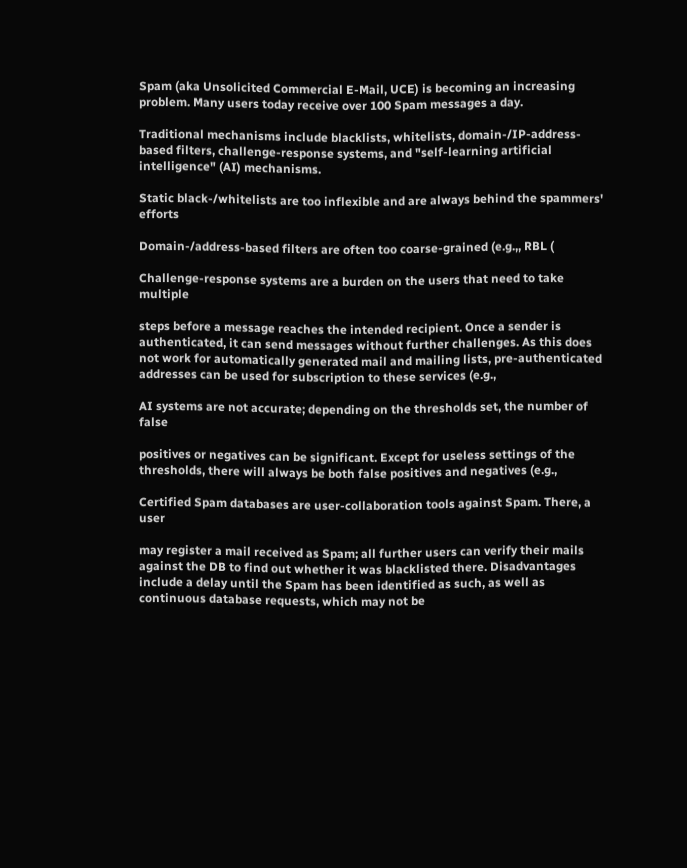Spam (aka Unsolicited Commercial E-Mail, UCE) is becoming an increasing problem. Many users today receive over 100 Spam messages a day.

Traditional mechanisms include blacklists, whitelists, domain-/IP-address-based filters, challenge-response systems, and "self-learning artificial intelligence" (AI) mechanisms.

Static black-/whitelists are too inflexible and are always behind the spammers' efforts

Domain-/address-based filters are often too coarse-grained (e.g.,, RBL (

Challenge-response systems are a burden on the users that need to take multiple

steps before a message reaches the intended recipient. Once a sender is authenticated, it can send messages without further challenges. As this does not work for automatically generated mail and mailing lists, pre-authenticated addresses can be used for subscription to these services (e.g.,

AI systems are not accurate; depending on the thresholds set, the number of false

positives or negatives can be significant. Except for useless settings of the thresholds, there will always be both false positives and negatives (e.g.,

Certified Spam databases are user-collaboration tools against Spam. There, a user

may register a mail received as Spam; all further users can verify their mails against the DB to find out whether it was blacklisted there. Disadvantages include a delay until the Spam has been identified as such, as well as continuous database requests, which may not be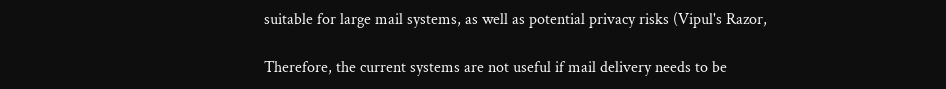suitable for large mail systems, as well as potential privacy risks (Vipul's Razor,

Therefore, the current systems are not useful if mail delivery needs to be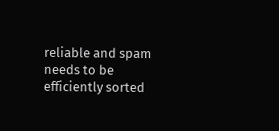reliable and spam needs to be efficiently sorted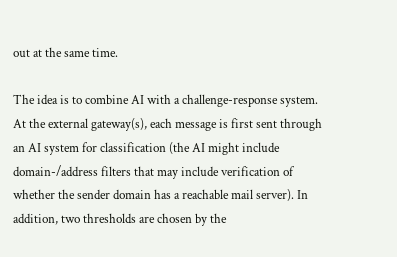out at the same time.

The idea is to combine AI with a challenge-response system. At the external gateway(s), each message is first sent through an AI system for classification (the AI might include domain-/address filters that may include verification of whether the sender domain has a reachable mail server). In addition, two thresholds are chosen by the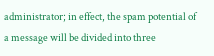administrator; in effect, the spam potential of a message will be divided into three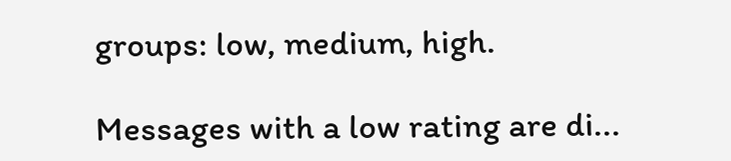groups: low, medium, high.

Messages with a low rating are di...